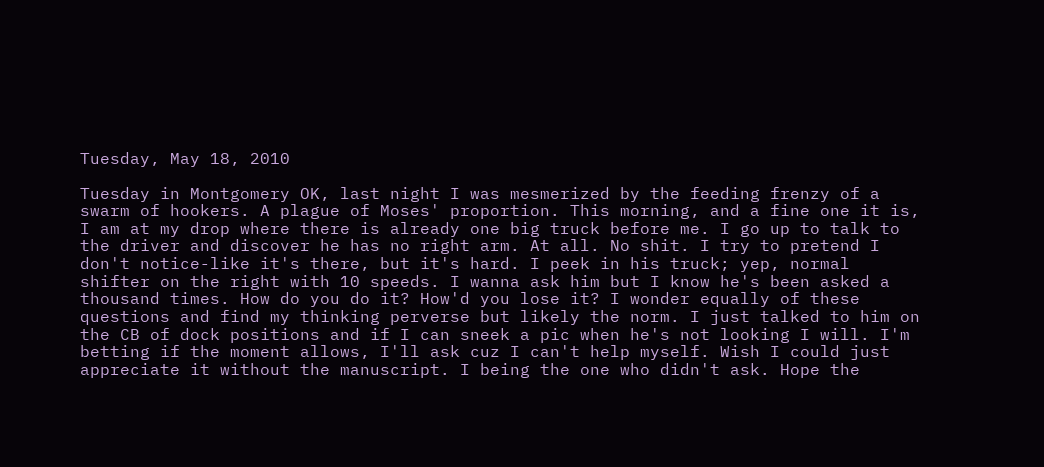Tuesday, May 18, 2010

Tuesday in Montgomery OK, last night I was mesmerized by the feeding frenzy of a swarm of hookers. A plague of Moses' proportion. This morning, and a fine one it is, I am at my drop where there is already one big truck before me. I go up to talk to the driver and discover he has no right arm. At all. No shit. I try to pretend I don't notice-like it's there, but it's hard. I peek in his truck; yep, normal shifter on the right with 10 speeds. I wanna ask him but I know he's been asked a thousand times. How do you do it? How'd you lose it? I wonder equally of these questions and find my thinking perverse but likely the norm. I just talked to him on the CB of dock positions and if I can sneek a pic when he's not looking I will. I'm betting if the moment allows, I'll ask cuz I can't help myself. Wish I could just appreciate it without the manuscript. I being the one who didn't ask. Hope the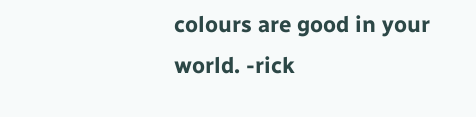colours are good in your world. -rick